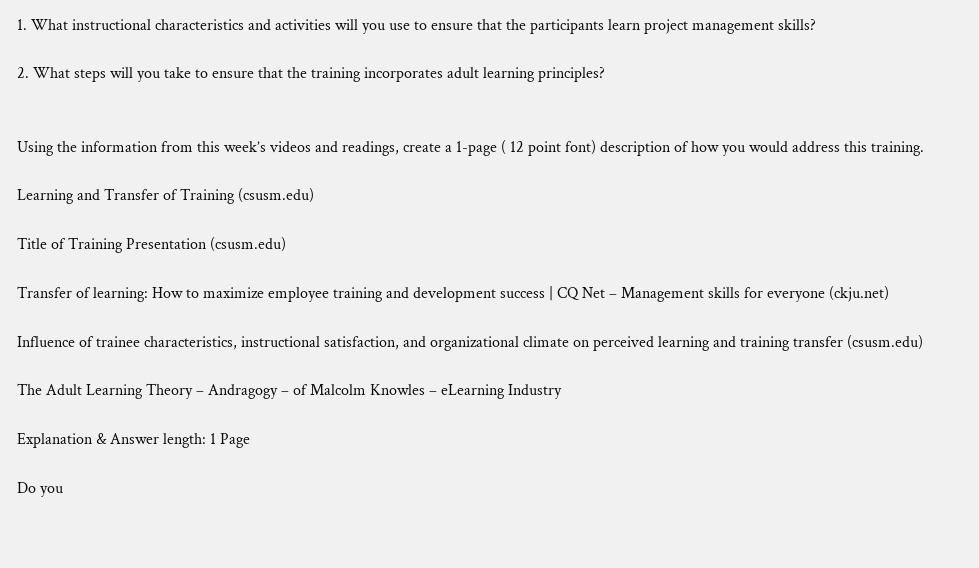1. What instructional characteristics and activities will you use to ensure that the participants learn project management skills?

2. What steps will you take to ensure that the training incorporates adult learning principles?


Using the information from this week’s videos and readings, create a 1-page ( 12 point font) description of how you would address this training.

Learning and Transfer of Training (csusm.edu)

Title of Training Presentation (csusm.edu)

Transfer of learning: How to maximize employee training and development success | CQ Net – Management skills for everyone (ckju.net)

Influence of trainee characteristics, instructional satisfaction, and organizational climate on perceived learning and training transfer (csusm.edu)

The Adult Learning Theory – Andragogy – of Malcolm Knowles – eLearning Industry

Explanation & Answer length: 1 Page

Do you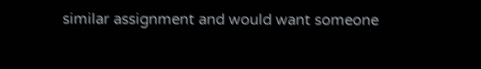similar assignment and would want someone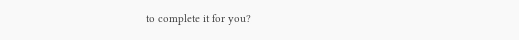to complete it for you?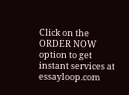Click on the ORDER NOW option to get instant services at essayloop.com